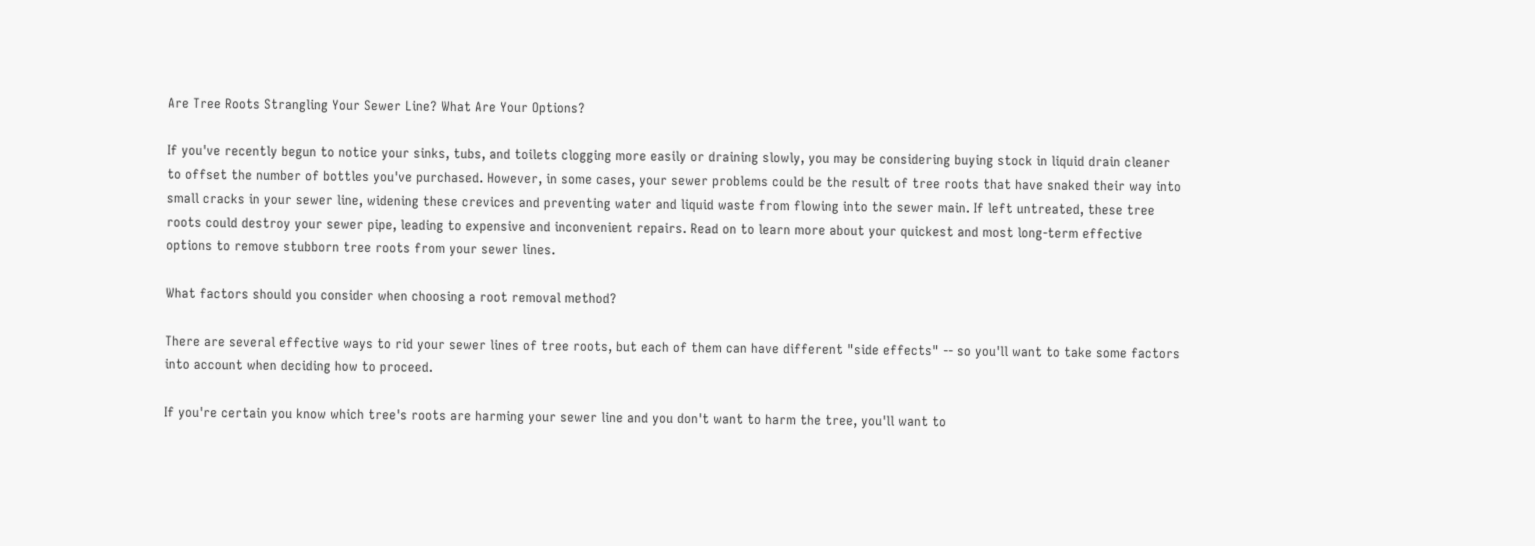Are Tree Roots Strangling Your Sewer Line? What Are Your Options?

If you've recently begun to notice your sinks, tubs, and toilets clogging more easily or draining slowly, you may be considering buying stock in liquid drain cleaner to offset the number of bottles you've purchased. However, in some cases, your sewer problems could be the result of tree roots that have snaked their way into small cracks in your sewer line, widening these crevices and preventing water and liquid waste from flowing into the sewer main. If left untreated, these tree roots could destroy your sewer pipe, leading to expensive and inconvenient repairs. Read on to learn more about your quickest and most long-term effective options to remove stubborn tree roots from your sewer lines.

What factors should you consider when choosing a root removal method?

There are several effective ways to rid your sewer lines of tree roots, but each of them can have different "side effects" -- so you'll want to take some factors into account when deciding how to proceed.

If you're certain you know which tree's roots are harming your sewer line and you don't want to harm the tree, you'll want to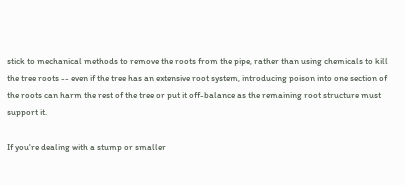stick to mechanical methods to remove the roots from the pipe, rather than using chemicals to kill the tree roots -- even if the tree has an extensive root system, introducing poison into one section of the roots can harm the rest of the tree or put it off-balance as the remaining root structure must support it.

If you're dealing with a stump or smaller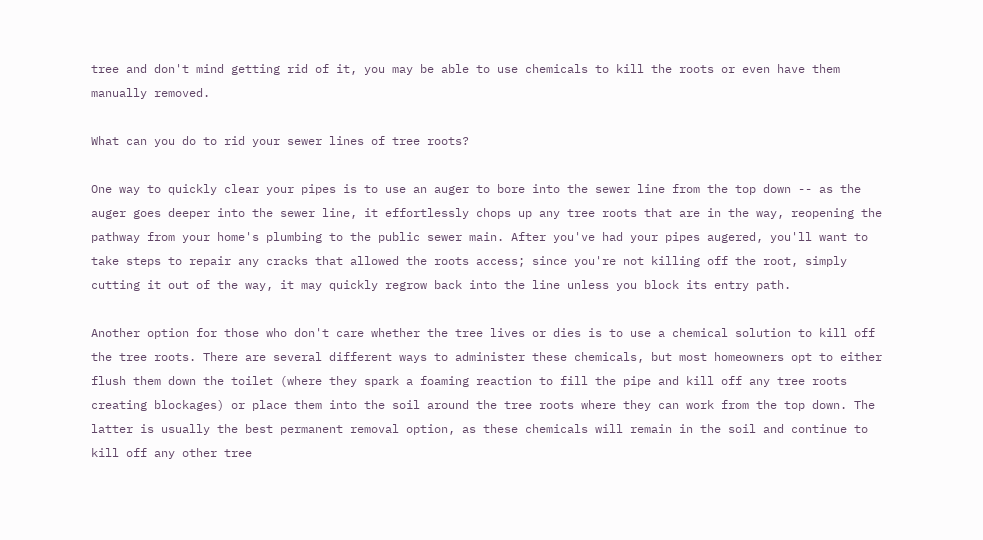tree and don't mind getting rid of it, you may be able to use chemicals to kill the roots or even have them manually removed.

What can you do to rid your sewer lines of tree roots?

One way to quickly clear your pipes is to use an auger to bore into the sewer line from the top down -- as the auger goes deeper into the sewer line, it effortlessly chops up any tree roots that are in the way, reopening the pathway from your home's plumbing to the public sewer main. After you've had your pipes augered, you'll want to take steps to repair any cracks that allowed the roots access; since you're not killing off the root, simply cutting it out of the way, it may quickly regrow back into the line unless you block its entry path.

Another option for those who don't care whether the tree lives or dies is to use a chemical solution to kill off the tree roots. There are several different ways to administer these chemicals, but most homeowners opt to either flush them down the toilet (where they spark a foaming reaction to fill the pipe and kill off any tree roots creating blockages) or place them into the soil around the tree roots where they can work from the top down. The latter is usually the best permanent removal option, as these chemicals will remain in the soil and continue to kill off any other tree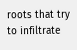roots that try to infiltrate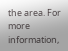the area. For more information,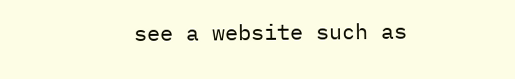see a website such as